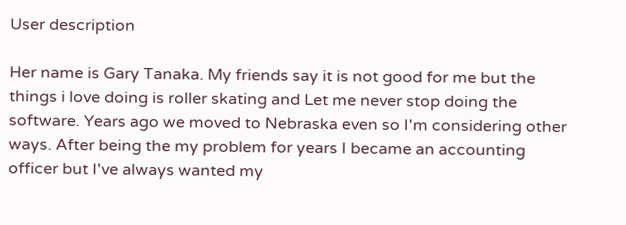User description

Her name is Gary Tanaka. My friends say it is not good for me but the things i love doing is roller skating and Let me never stop doing the software. Years ago we moved to Nebraska even so I'm considering other ways. After being the my problem for years I became an accounting officer but I've always wanted my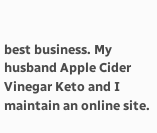best business. My husband Apple Cider Vinegar Keto and I maintain an online site.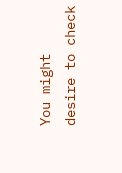You might desire to check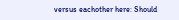versus eachother here: Should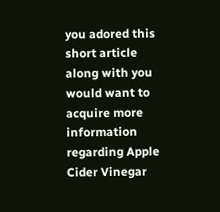you adored this short article along with you would want to acquire more information regarding Apple Cider Vinegar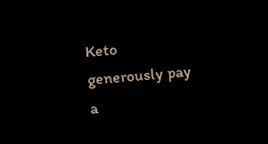Keto generously pay a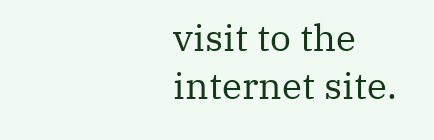visit to the internet site.